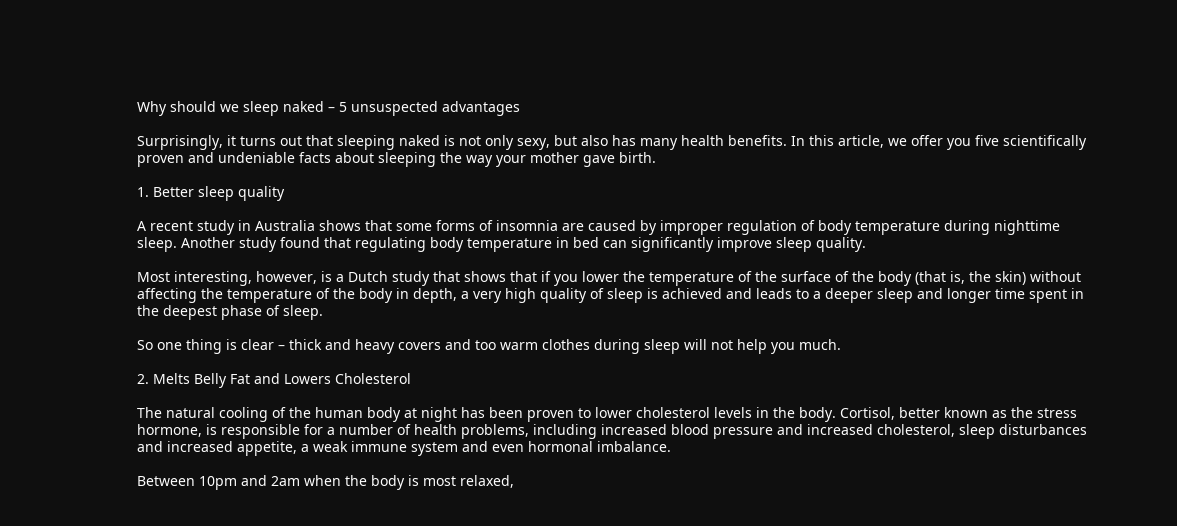Why should we sleep naked – 5 unsuspected advantages

Surprisingly, it turns out that sleeping naked is not only sexy, but also has many health benefits. In this article, we offer you five scientifically proven and undeniable facts about sleeping the way your mother gave birth.

1. Better sleep quality

A recent study in Australia shows that some forms of insomnia are caused by improper regulation of body temperature during nighttime sleep. Another study found that regulating body temperature in bed can significantly improve sleep quality.

Most interesting, however, is a Dutch study that shows that if you lower the temperature of the surface of the body (that is, the skin) without affecting the temperature of the body in depth, a very high quality of sleep is achieved and leads to a deeper sleep and longer time spent in the deepest phase of sleep.

So one thing is clear – thick and heavy covers and too warm clothes during sleep will not help you much.

2. Melts Belly Fat and Lowers Cholesterol

The natural cooling of the human body at night has been proven to lower cholesterol levels in the body. Cortisol, better known as the stress hormone, is responsible for a number of health problems, including increased blood pressure and increased cholesterol, sleep disturbances and increased appetite, a weak immune system and even hormonal imbalance.

Between 10pm and 2am when the body is most relaxed,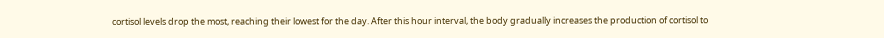cortisol levels drop the most, reaching their lowest for the day. After this hour interval, the body gradually increases the production of cortisol to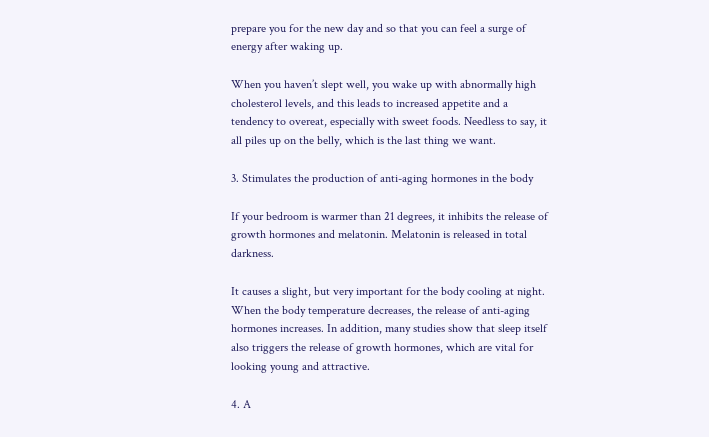prepare you for the new day and so that you can feel a surge of energy after waking up.

When you haven’t slept well, you wake up with abnormally high cholesterol levels, and this leads to increased appetite and a tendency to overeat, especially with sweet foods. Needless to say, it all piles up on the belly, which is the last thing we want.

3. Stimulates the production of anti-aging hormones in the body

If your bedroom is warmer than 21 degrees, it inhibits the release of growth hormones and melatonin. Melatonin is released in total darkness.

It causes a slight, but very important for the body cooling at night. When the body temperature decreases, the release of anti-aging hormones increases. In addition, many studies show that sleep itself also triggers the release of growth hormones, which are vital for looking young and attractive.

4. A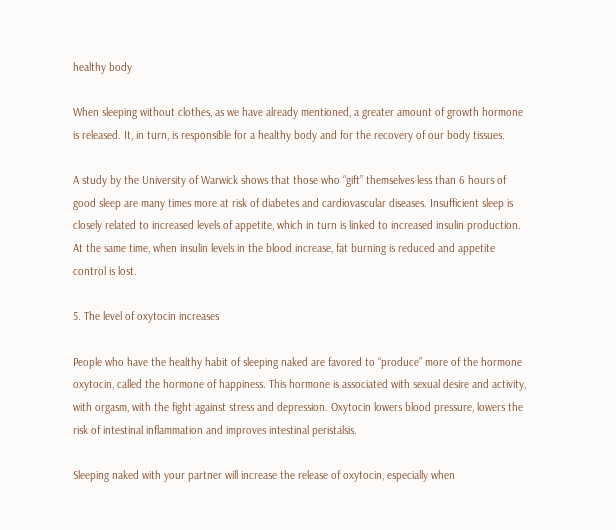healthy body

When sleeping without clothes, as we have already mentioned, a greater amount of growth hormone is released. It, in turn, is responsible for a healthy body and for the recovery of our body tissues.

A study by the University of Warwick shows that those who “gift” themselves less than 6 hours of good sleep are many times more at risk of diabetes and cardiovascular diseases. Insufficient sleep is closely related to increased levels of appetite, which in turn is linked to increased insulin production. At the same time, when insulin levels in the blood increase, fat burning is reduced and appetite control is lost.

5. The level of oxytocin increases

People who have the healthy habit of sleeping naked are favored to “produce” more of the hormone oxytocin, called the hormone of happiness. This hormone is associated with sexual desire and activity, with orgasm, with the fight against stress and depression. Oxytocin lowers blood pressure, lowers the risk of intestinal inflammation and improves intestinal peristalsis.

Sleeping naked with your partner will increase the release of oxytocin, especially when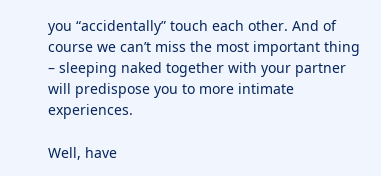you “accidentally” touch each other. And of course we can’t miss the most important thing – sleeping naked together with your partner will predispose you to more intimate experiences.

Well, have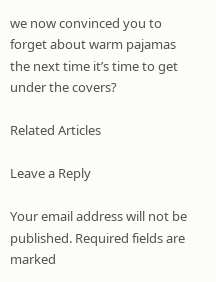we now convinced you to forget about warm pajamas the next time it’s time to get under the covers?

Related Articles

Leave a Reply

Your email address will not be published. Required fields are marked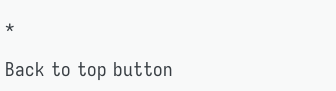*

Back to top button